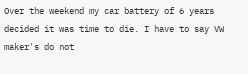Over the weekend my car battery of 6 years decided it was time to die. I have to say VW maker's do not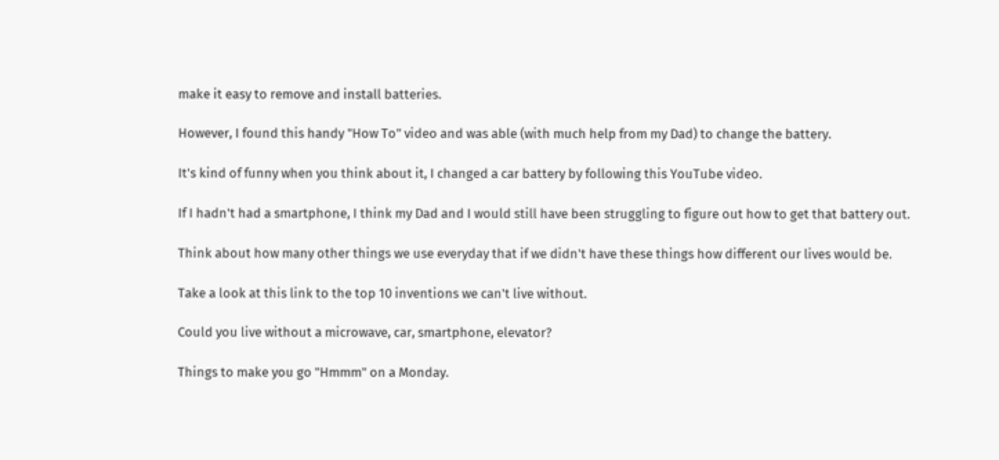make it easy to remove and install batteries.

However, I found this handy "How To" video and was able (with much help from my Dad) to change the battery.

It's kind of funny when you think about it, I changed a car battery by following this YouTube video.

If I hadn't had a smartphone, I think my Dad and I would still have been struggling to figure out how to get that battery out.

Think about how many other things we use everyday that if we didn't have these things how different our lives would be.

Take a look at this link to the top 10 inventions we can't live without.

Could you live without a microwave, car, smartphone, elevator?

Things to make you go "Hmmm" on a Monday.